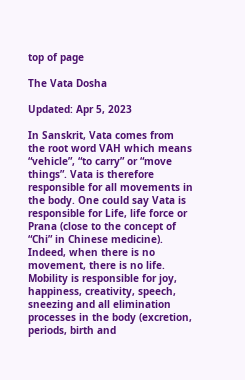top of page

The Vata Dosha

Updated: Apr 5, 2023

In Sanskrit, Vata comes from the root word VAH which means “vehicle”, “to carry” or “move things”. Vata is therefore responsible for all movements in the body. One could say Vata is responsible for Life, life force or Prana (close to the concept of “Chi” in Chinese medicine). Indeed, when there is no movement, there is no life. Mobility is responsible for joy, happiness, creativity, speech, sneezing and all elimination processes in the body (excretion, periods, birth and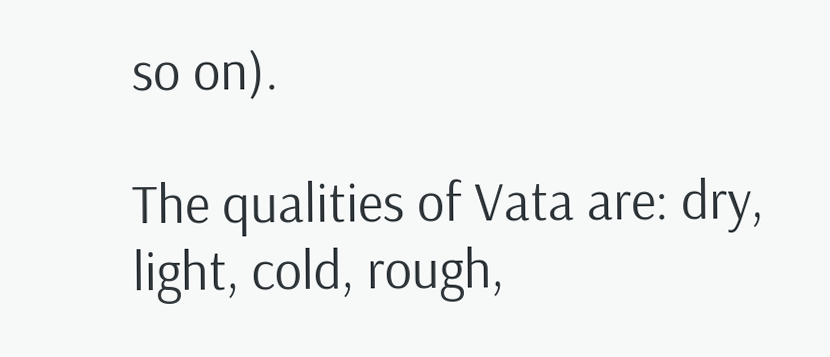so on).

The qualities of Vata are: dry, light, cold, rough,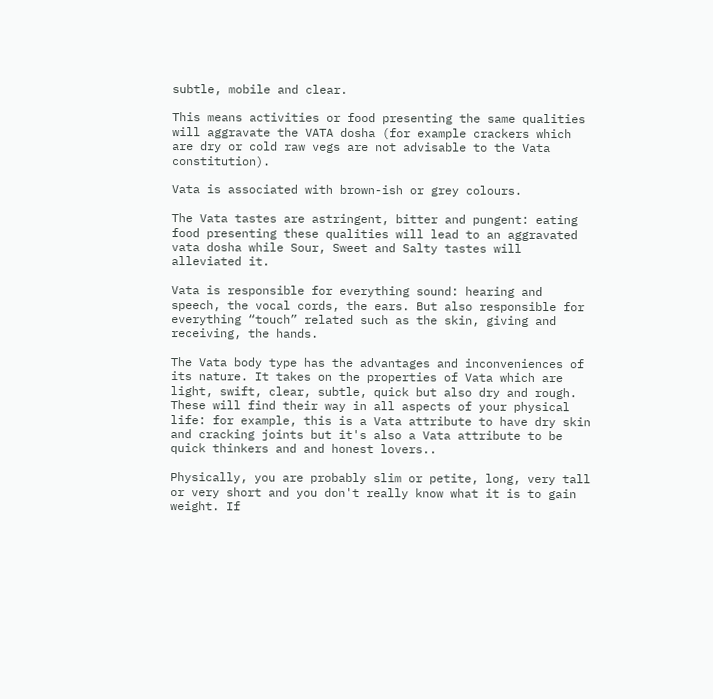subtle, mobile and clear.

This means activities or food presenting the same qualities will aggravate the VATA dosha (for example crackers which are dry or cold raw vegs are not advisable to the Vata constitution).

Vata is associated with brown-ish or grey colours.

The Vata tastes are astringent, bitter and pungent: eating food presenting these qualities will lead to an aggravated vata dosha while Sour, Sweet and Salty tastes will alleviated it.

Vata is responsible for everything sound: hearing and speech, the vocal cords, the ears. But also responsible for everything “touch” related such as the skin, giving and receiving, the hands.

The Vata body type has the advantages and inconveniences of its nature. It takes on the properties of Vata which are light, swift, clear, subtle, quick but also dry and rough. These will find their way in all aspects of your physical life: for example, this is a Vata attribute to have dry skin and cracking joints but it's also a Vata attribute to be quick thinkers and and honest lovers..

Physically, you are probably slim or petite, long, very tall or very short and you don't really know what it is to gain weight. If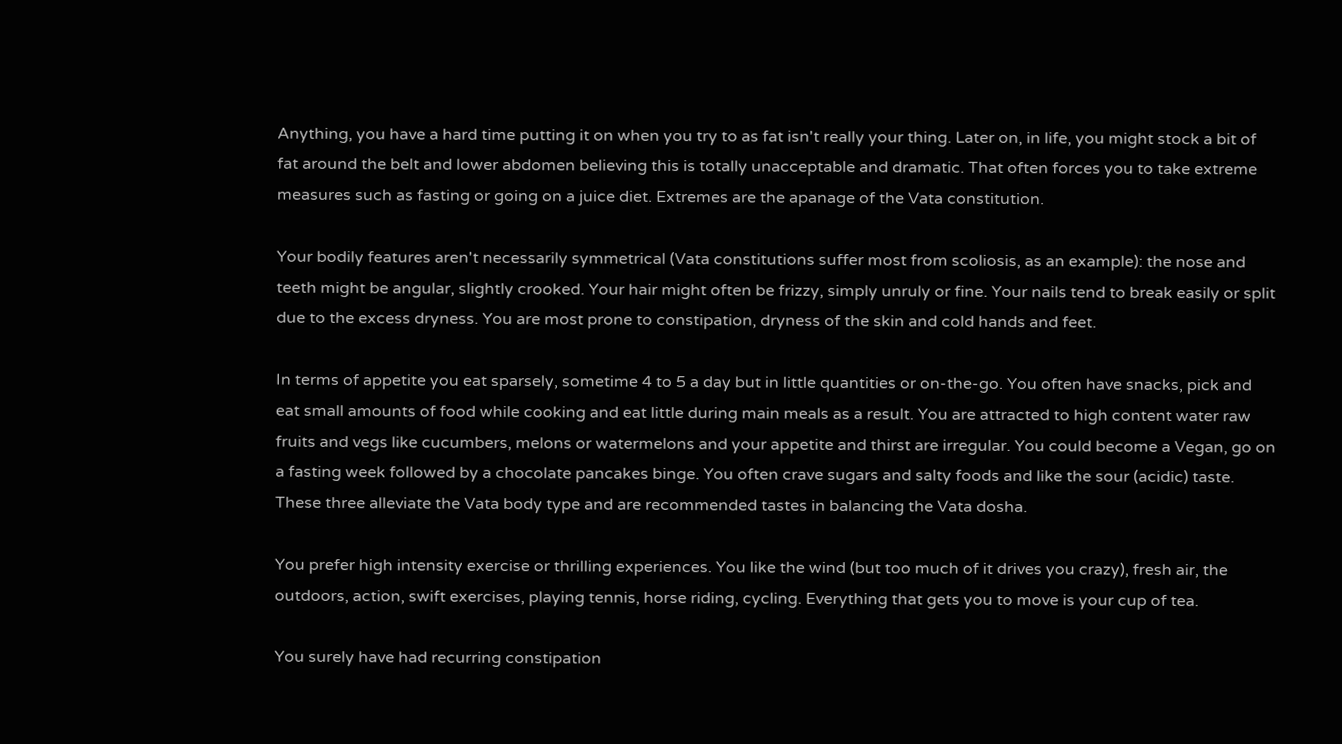Anything, you have a hard time putting it on when you try to as fat isn't really your thing. Later on, in life, you might stock a bit of fat around the belt and lower abdomen believing this is totally unacceptable and dramatic. That often forces you to take extreme measures such as fasting or going on a juice diet. Extremes are the apanage of the Vata constitution.

Your bodily features aren't necessarily symmetrical (Vata constitutions suffer most from scoliosis, as an example): the nose and teeth might be angular, slightly crooked. Your hair might often be frizzy, simply unruly or fine. Your nails tend to break easily or split due to the excess dryness. You are most prone to constipation, dryness of the skin and cold hands and feet.

In terms of appetite you eat sparsely, sometime 4 to 5 a day but in little quantities or on-the-go. You often have snacks, pick and eat small amounts of food while cooking and eat little during main meals as a result. You are attracted to high content water raw fruits and vegs like cucumbers, melons or watermelons and your appetite and thirst are irregular. You could become a Vegan, go on a fasting week followed by a chocolate pancakes binge. You often crave sugars and salty foods and like the sour (acidic) taste. These three alleviate the Vata body type and are recommended tastes in balancing the Vata dosha.

You prefer high intensity exercise or thrilling experiences. You like the wind (but too much of it drives you crazy), fresh air, the outdoors, action, swift exercises, playing tennis, horse riding, cycling. Everything that gets you to move is your cup of tea.

You surely have had recurring constipation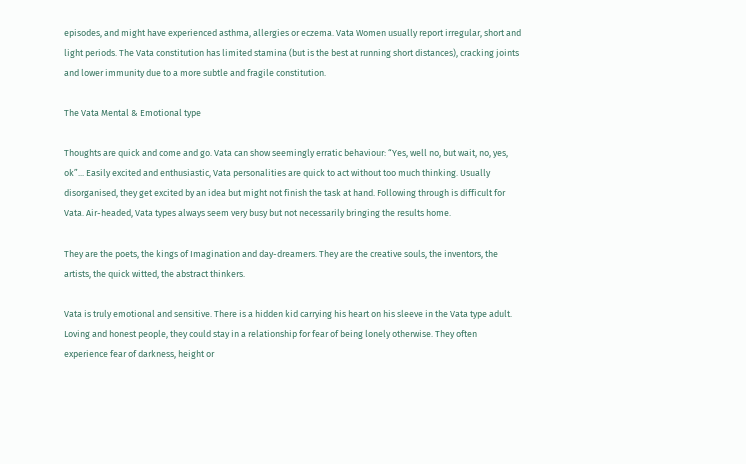episodes, and might have experienced asthma, allergies or eczema. Vata Women usually report irregular, short and light periods. The Vata constitution has limited stamina (but is the best at running short distances), cracking joints and lower immunity due to a more subtle and fragile constitution.

The Vata Mental & Emotional type

Thoughts are quick and come and go. Vata can show seemingly erratic behaviour: “Yes, well no, but wait, no, yes, ok”... Easily excited and enthusiastic, Vata personalities are quick to act without too much thinking. Usually disorganised, they get excited by an idea but might not finish the task at hand. Following through is difficult for Vata. Air-headed, Vata types always seem very busy but not necessarily bringing the results home.

They are the poets, the kings of Imagination and day-dreamers. They are the creative souls, the inventors, the artists, the quick witted, the abstract thinkers.

Vata is truly emotional and sensitive. There is a hidden kid carrying his heart on his sleeve in the Vata type adult. Loving and honest people, they could stay in a relationship for fear of being lonely otherwise. They often experience fear of darkness, height or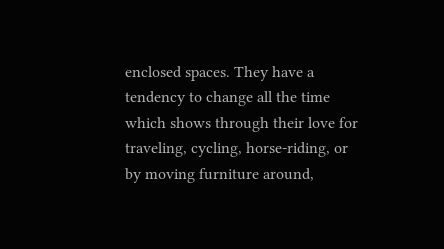enclosed spaces. They have a tendency to change all the time which shows through their love for traveling, cycling, horse-riding, or by moving furniture around,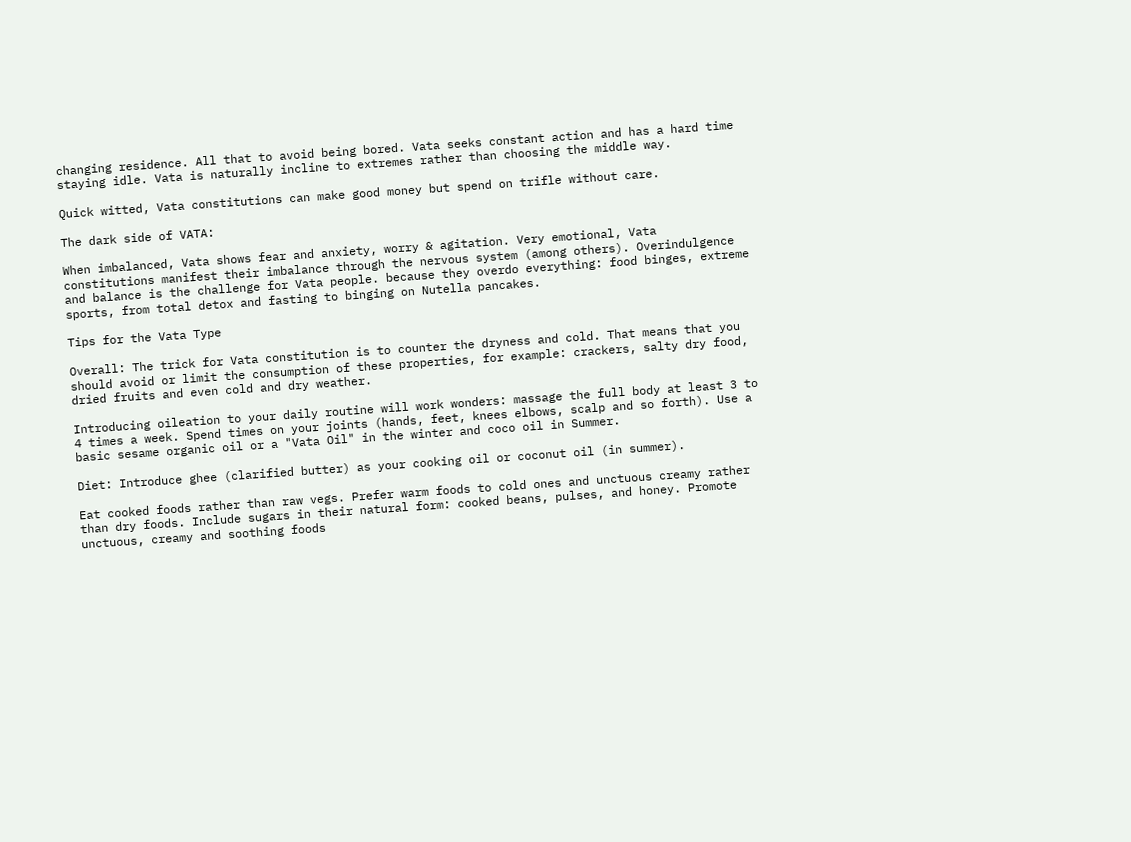changing residence. All that to avoid being bored. Vata seeks constant action and has a hard time staying idle. Vata is naturally incline to extremes rather than choosing the middle way.

Quick witted, Vata constitutions can make good money but spend on trifle without care.

The dark side of VATA:

When imbalanced, Vata shows fear and anxiety, worry & agitation. Very emotional, Vata constitutions manifest their imbalance through the nervous system (among others). Overindulgence and balance is the challenge for Vata people. because they overdo everything: food binges, extreme sports, from total detox and fasting to binging on Nutella pancakes.

Tips for the Vata Type

Overall: The trick for Vata constitution is to counter the dryness and cold. That means that you should avoid or limit the consumption of these properties, for example: crackers, salty dry food, dried fruits and even cold and dry weather.

Introducing oileation to your daily routine will work wonders: massage the full body at least 3 to 4 times a week. Spend times on your joints (hands, feet, knees elbows, scalp and so forth). Use a basic sesame organic oil or a "Vata Oil" in the winter and coco oil in Summer.

Diet: Introduce ghee (clarified butter) as your cooking oil or coconut oil (in summer).

Eat cooked foods rather than raw vegs. Prefer warm foods to cold ones and unctuous creamy rather than dry foods. Include sugars in their natural form: cooked beans, pulses, and honey. Promote unctuous, creamy and soothing foods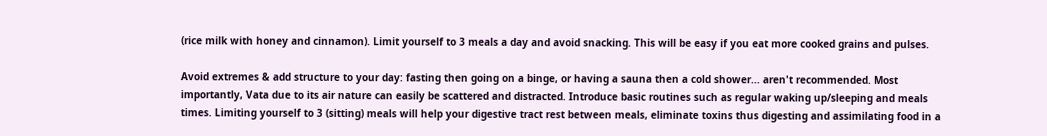(rice milk with honey and cinnamon). Limit yourself to 3 meals a day and avoid snacking. This will be easy if you eat more cooked grains and pulses.

Avoid extremes & add structure to your day: fasting then going on a binge, or having a sauna then a cold shower... aren't recommended. Most importantly, Vata due to its air nature can easily be scattered and distracted. Introduce basic routines such as regular waking up/sleeping and meals times. Limiting yourself to 3 (sitting) meals will help your digestive tract rest between meals, eliminate toxins thus digesting and assimilating food in a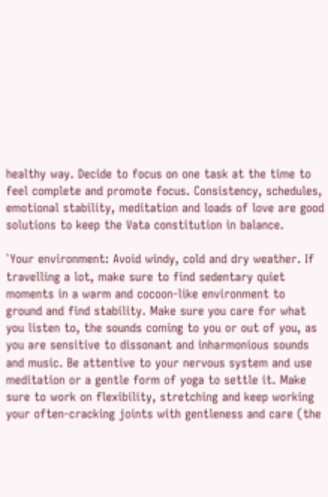healthy way. Decide to focus on one task at the time to feel complete and promote focus. Consistency, schedules, emotional stability, meditation and loads of love are good solutions to keep the Vata constitution in balance.

`Your environment: Avoid windy, cold and dry weather. If travelling a lot, make sure to find sedentary quiet moments in a warm and cocoon-like environment to ground and find stability. Make sure you care for what you listen to, the sounds coming to you or out of you, as you are sensitive to dissonant and inharmonious sounds and music. Be attentive to your nervous system and use meditation or a gentle form of yoga to settle it. Make sure to work on flexibility, stretching and keep working your often-cracking joints with gentleness and care (the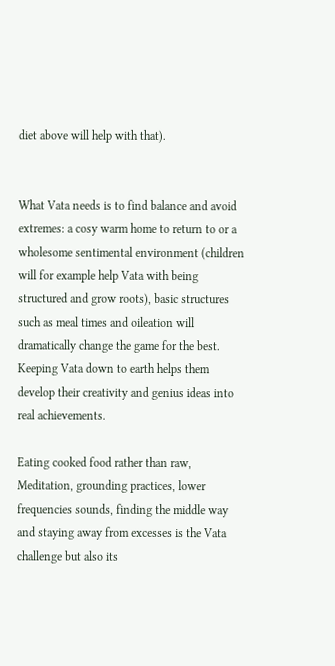diet above will help with that).


What Vata needs is to find balance and avoid extremes: a cosy warm home to return to or a wholesome sentimental environment (children will for example help Vata with being structured and grow roots), basic structures such as meal times and oileation will dramatically change the game for the best. Keeping Vata down to earth helps them develop their creativity and genius ideas into real achievements.

Eating cooked food rather than raw, Meditation, grounding practices, lower frequencies sounds, finding the middle way and staying away from excesses is the Vata challenge but also its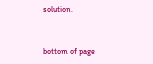solution.


bottom of page